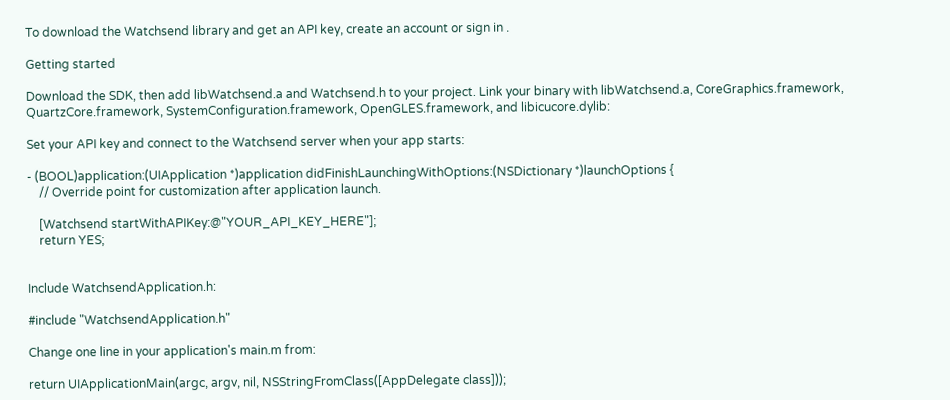To download the Watchsend library and get an API key, create an account or sign in .

Getting started

Download the SDK, then add libWatchsend.a and Watchsend.h to your project. Link your binary with libWatchsend.a, CoreGraphics.framework, QuartzCore.framework, SystemConfiguration.framework, OpenGLES.framework, and libicucore.dylib:

Set your API key and connect to the Watchsend server when your app starts:

- (BOOL)application:(UIApplication *)application didFinishLaunchingWithOptions:(NSDictionary *)launchOptions {
    // Override point for customization after application launch.

    [Watchsend startWithAPIKey:@"YOUR_API_KEY_HERE"];
    return YES;


Include WatchsendApplication.h:

#include "WatchsendApplication.h"

Change one line in your application's main.m from:

return UIApplicationMain(argc, argv, nil, NSStringFromClass([AppDelegate class]));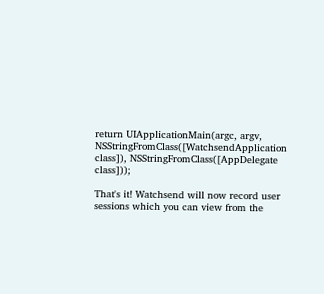return UIApplicationMain(argc, argv, NSStringFromClass([WatchsendApplication class]), NSStringFromClass([AppDelegate class]));

That's it! Watchsend will now record user sessions which you can view from the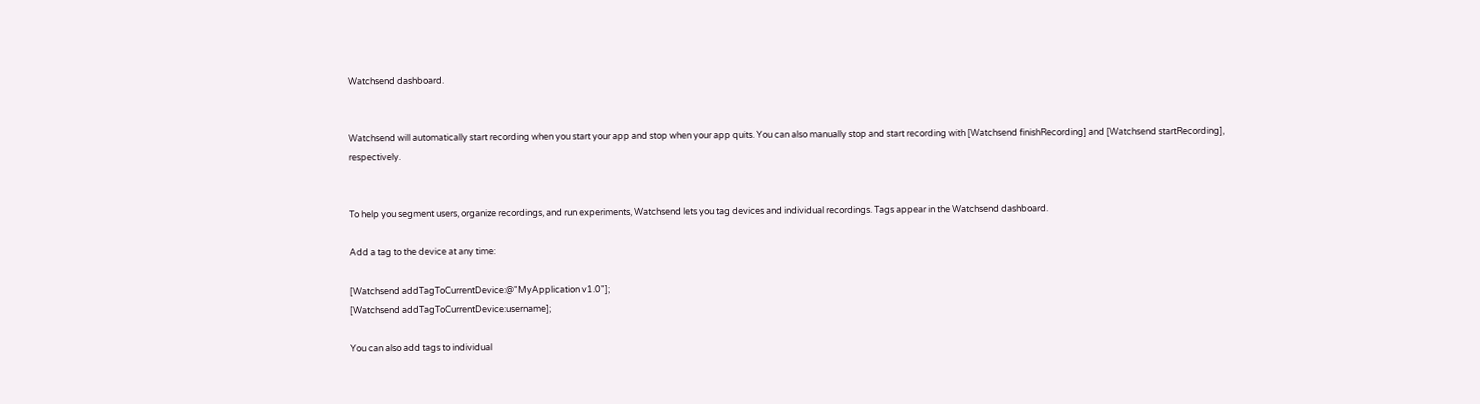Watchsend dashboard.


Watchsend will automatically start recording when you start your app and stop when your app quits. You can also manually stop and start recording with [Watchsend finishRecording] and [Watchsend startRecording], respectively.


To help you segment users, organize recordings, and run experiments, Watchsend lets you tag devices and individual recordings. Tags appear in the Watchsend dashboard.

Add a tag to the device at any time:

[Watchsend addTagToCurrentDevice:@"MyApplication v1.0"];
[Watchsend addTagToCurrentDevice:username];

You can also add tags to individual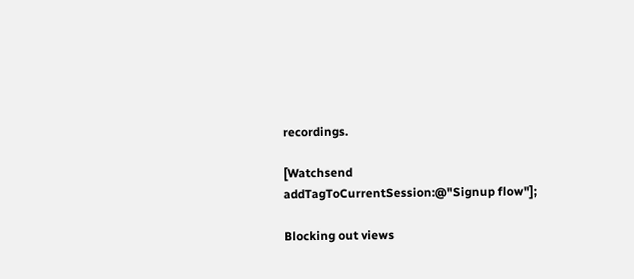recordings.

[Watchsend addTagToCurrentSession:@"Signup flow"];

Blocking out views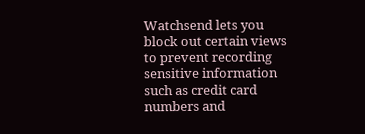Watchsend lets you block out certain views to prevent recording sensitive information such as credit card numbers and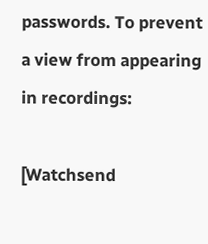passwords. To prevent a view from appearing in recordings:

[Watchsend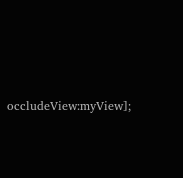occludeView:myView];